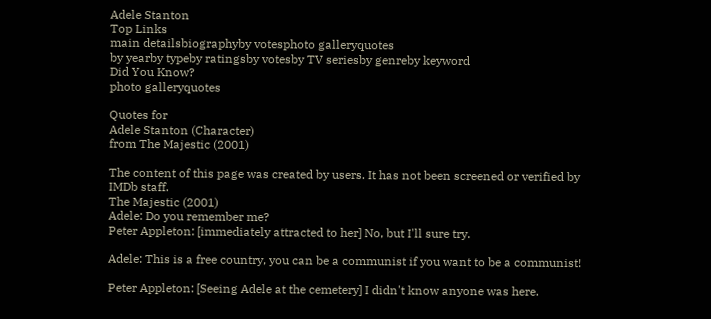Adele Stanton
Top Links
main detailsbiographyby votesphoto galleryquotes
by yearby typeby ratingsby votesby TV seriesby genreby keyword
Did You Know?
photo galleryquotes

Quotes for
Adele Stanton (Character)
from The Majestic (2001)

The content of this page was created by users. It has not been screened or verified by IMDb staff.
The Majestic (2001)
Adele: Do you remember me?
Peter Appleton: [immediately attracted to her] No, but I'll sure try.

Adele: This is a free country, you can be a communist if you want to be a communist!

Peter Appleton: [Seeing Adele at the cemetery] I didn't know anyone was here.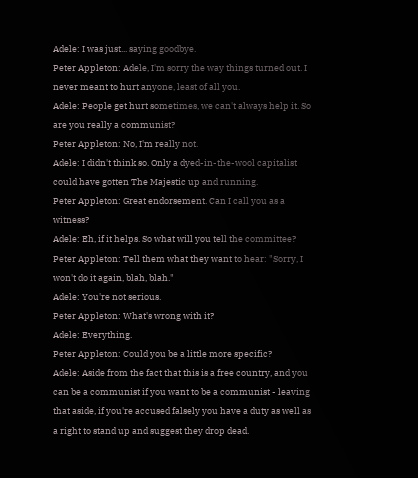Adele: I was just... saying goodbye.
Peter Appleton: Adele, I'm sorry the way things turned out. I never meant to hurt anyone, least of all you.
Adele: People get hurt sometimes, we can't always help it. So are you really a communist?
Peter Appleton: No, I'm really not.
Adele: I didn't think so. Only a dyed-in-the-wool capitalist could have gotten The Majestic up and running.
Peter Appleton: Great endorsement. Can I call you as a witness?
Adele: Eh, if it helps. So what will you tell the committee?
Peter Appleton: Tell them what they want to hear: "Sorry, I won't do it again, blah, blah."
Adele: You're not serious.
Peter Appleton: What's wrong with it?
Adele: Everything.
Peter Appleton: Could you be a little more specific?
Adele: Aside from the fact that this is a free country, and you can be a communist if you want to be a communist - leaving that aside, if you're accused falsely you have a duty as well as a right to stand up and suggest they drop dead.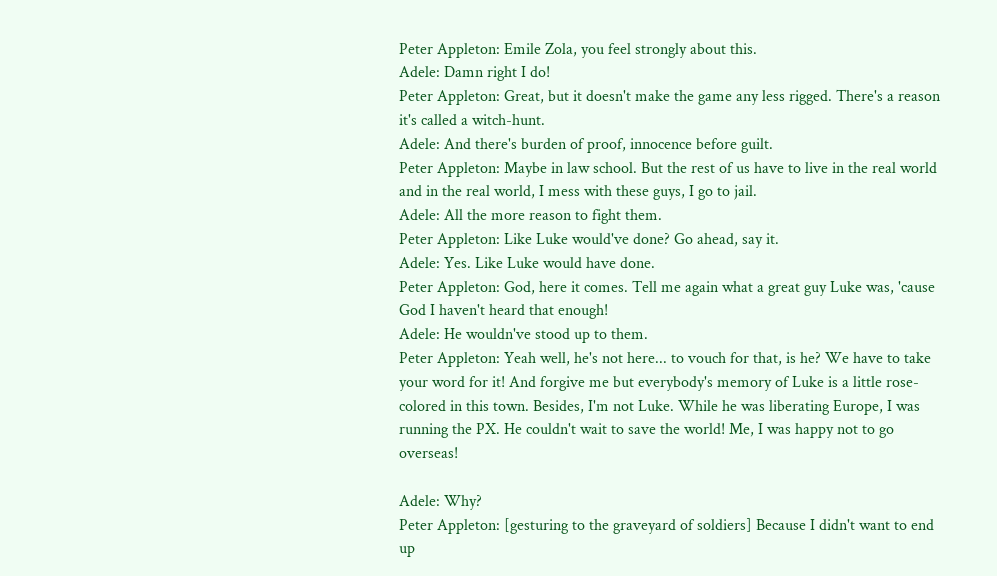Peter Appleton: Emile Zola, you feel strongly about this.
Adele: Damn right I do!
Peter Appleton: Great, but it doesn't make the game any less rigged. There's a reason it's called a witch-hunt.
Adele: And there's burden of proof, innocence before guilt.
Peter Appleton: Maybe in law school. But the rest of us have to live in the real world and in the real world, I mess with these guys, I go to jail.
Adele: All the more reason to fight them.
Peter Appleton: Like Luke would've done? Go ahead, say it.
Adele: Yes. Like Luke would have done.
Peter Appleton: God, here it comes. Tell me again what a great guy Luke was, 'cause God I haven't heard that enough!
Adele: He wouldn've stood up to them.
Peter Appleton: Yeah well, he's not here... to vouch for that, is he? We have to take your word for it! And forgive me but everybody's memory of Luke is a little rose-colored in this town. Besides, I'm not Luke. While he was liberating Europe, I was running the PX. He couldn't wait to save the world! Me, I was happy not to go overseas!

Adele: Why?
Peter Appleton: [gesturing to the graveyard of soldiers] Because I didn't want to end up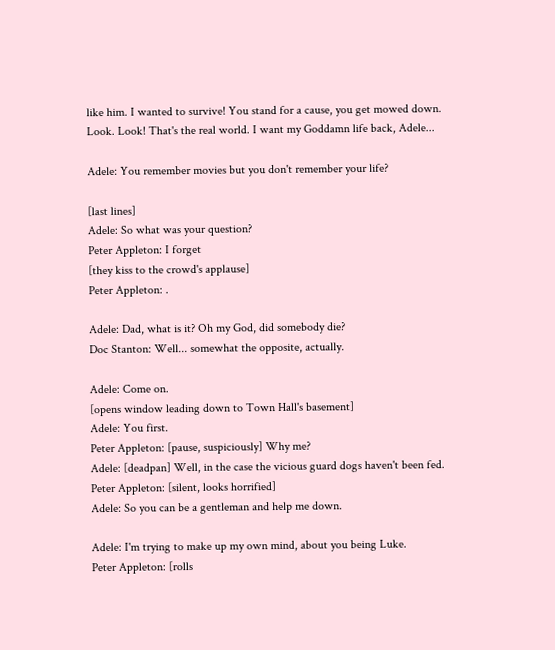like him. I wanted to survive! You stand for a cause, you get mowed down. Look. Look! That's the real world. I want my Goddamn life back, Adele...

Adele: You remember movies but you don't remember your life?

[last lines]
Adele: So what was your question?
Peter Appleton: I forget
[they kiss to the crowd's applause]
Peter Appleton: .

Adele: Dad, what is it? Oh my God, did somebody die?
Doc Stanton: Well... somewhat the opposite, actually.

Adele: Come on.
[opens window leading down to Town Hall's basement]
Adele: You first.
Peter Appleton: [pause, suspiciously] Why me?
Adele: [deadpan] Well, in the case the vicious guard dogs haven't been fed.
Peter Appleton: [silent, looks horrified]
Adele: So you can be a gentleman and help me down.

Adele: I'm trying to make up my own mind, about you being Luke.
Peter Appleton: [rolls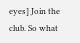eyes] Join the club. So what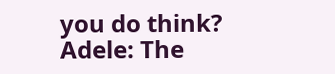you do think?
Adele: The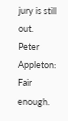jury is still out.
Peter Appleton: Fair enough.